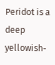Peridot is a deep yellowish-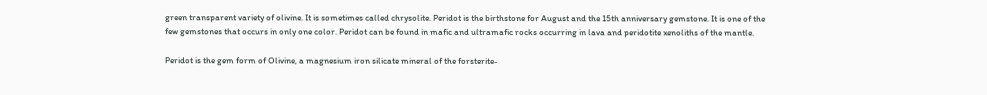green transparent variety of olivine. It is sometimes called chrysolite. Peridot is the birthstone for August and the 15th anniversary gemstone. It is one of the few gemstones that occurs in only one color. Peridot can be found in mafic and ultramafic rocks occurring in lava and peridotite xenoliths of the mantle.

Peridot is the gem form of Olivine, a magnesium iron silicate mineral of the forsterite-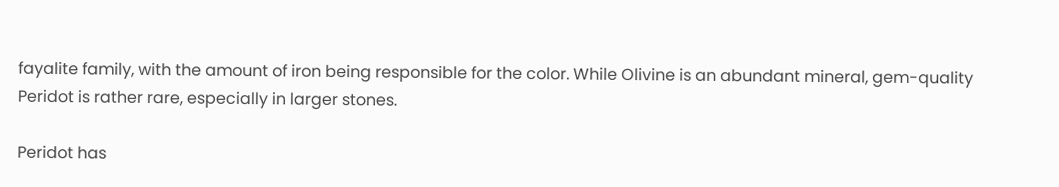fayalite family, with the amount of iron being responsible for the color. While Olivine is an abundant mineral, gem-quality Peridot is rather rare, especially in larger stones.

Peridot has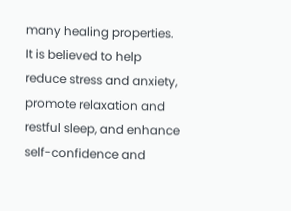many healing properties. It is believed to help reduce stress and anxiety, promote relaxation and restful sleep, and enhance self-confidence and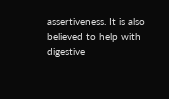assertiveness. It is also believed to help with digestive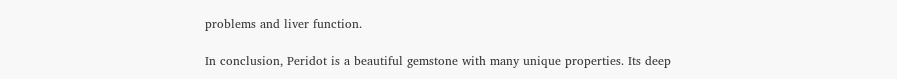problems and liver function.

In conclusion, Peridot is a beautiful gemstone with many unique properties. Its deep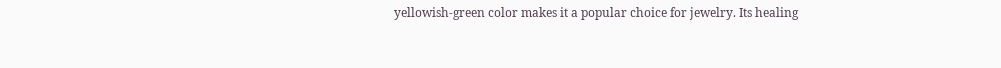yellowish-green color makes it a popular choice for jewelry. Its healing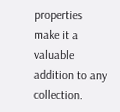properties make it a valuable addition to any collection.